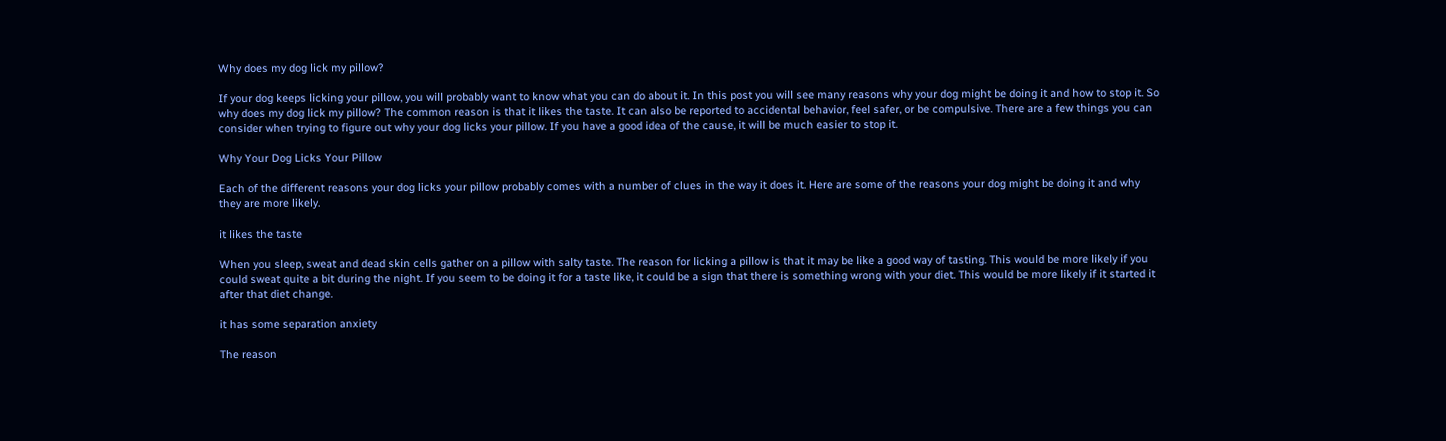Why does my dog lick my pillow?

If your dog keeps licking your pillow, you will probably want to know what you can do about it. In this post you will see many reasons why your dog might be doing it and how to stop it. So why does my dog lick my pillow? The common reason is that it likes the taste. It can also be reported to accidental behavior, feel safer, or be compulsive. There are a few things you can consider when trying to figure out why your dog licks your pillow. If you have a good idea of the cause, it will be much easier to stop it.

Why Your Dog Licks Your Pillow

Each of the different reasons your dog licks your pillow probably comes with a number of clues in the way it does it. Here are some of the reasons your dog might be doing it and why they are more likely.

it likes the taste

When you sleep, sweat and dead skin cells gather on a pillow with salty taste. The reason for licking a pillow is that it may be like a good way of tasting. This would be more likely if you could sweat quite a bit during the night. If you seem to be doing it for a taste like, it could be a sign that there is something wrong with your diet. This would be more likely if it started it after that diet change.

it has some separation anxiety

The reason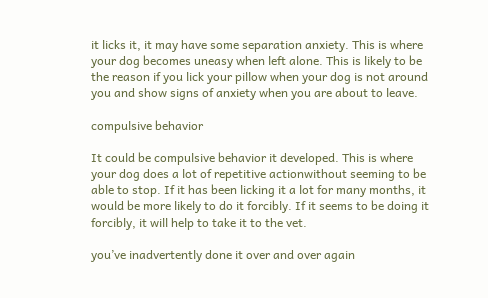it licks it, it may have some separation anxiety. This is where your dog becomes uneasy when left alone. This is likely to be the reason if you lick your pillow when your dog is not around you and show signs of anxiety when you are about to leave.

compulsive behavior

It could be compulsive behavior it developed. This is where your dog does a lot of repetitive actionwithout seeming to be able to stop. If it has been licking it a lot for many months, it would be more likely to do it forcibly. If it seems to be doing it forcibly, it will help to take it to the vet.

you’ve inadvertently done it over and over again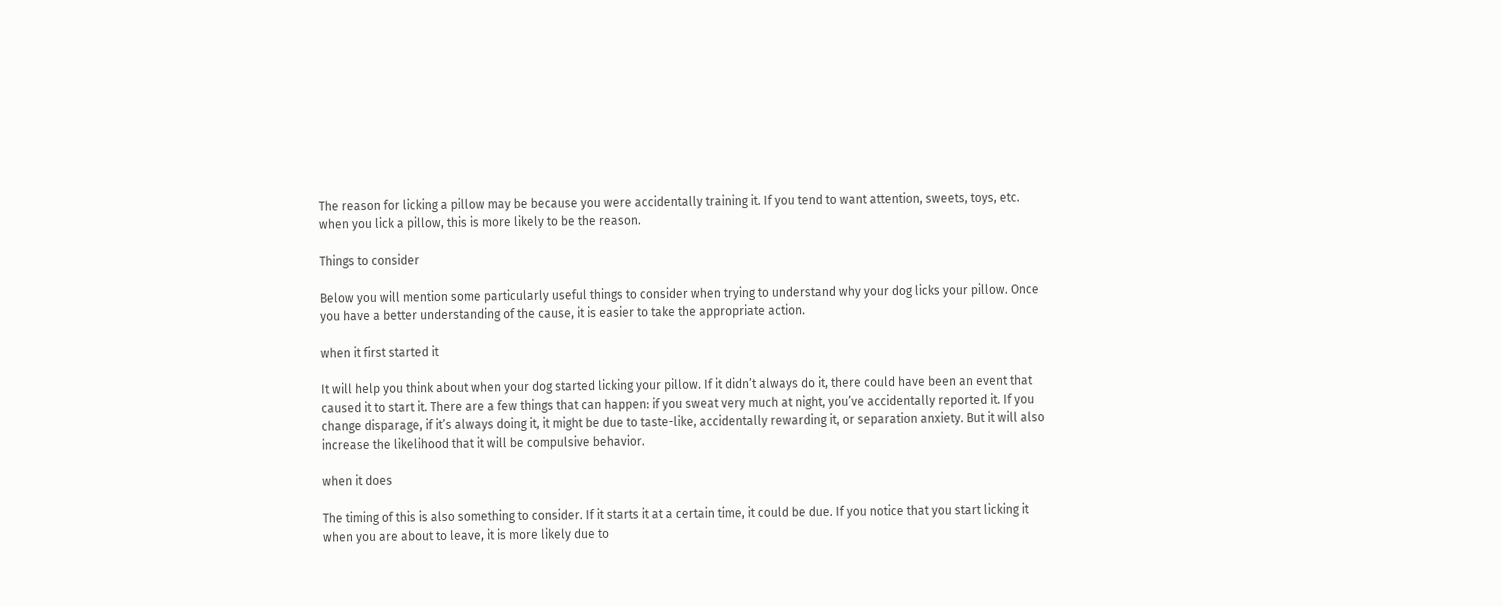The reason for licking a pillow may be because you were accidentally training it. If you tend to want attention, sweets, toys, etc. when you lick a pillow, this is more likely to be the reason.

Things to consider

Below you will mention some particularly useful things to consider when trying to understand why your dog licks your pillow. Once you have a better understanding of the cause, it is easier to take the appropriate action.

when it first started it

It will help you think about when your dog started licking your pillow. If it didn’t always do it, there could have been an event that caused it to start it. There are a few things that can happen: if you sweat very much at night, you’ve accidentally reported it. If you change disparage, if it’s always doing it, it might be due to taste-like, accidentally rewarding it, or separation anxiety. But it will also increase the likelihood that it will be compulsive behavior.

when it does

The timing of this is also something to consider. If it starts it at a certain time, it could be due. If you notice that you start licking it when you are about to leave, it is more likely due to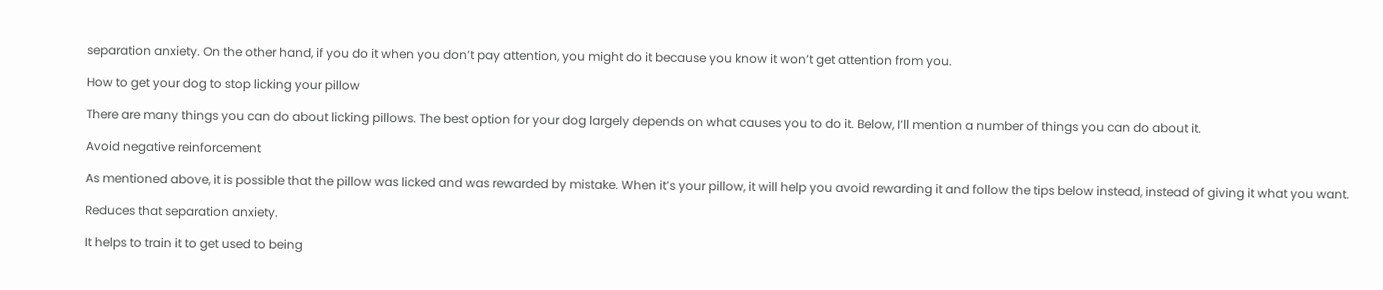separation anxiety. On the other hand, if you do it when you don’t pay attention, you might do it because you know it won’t get attention from you.

How to get your dog to stop licking your pillow

There are many things you can do about licking pillows. The best option for your dog largely depends on what causes you to do it. Below, I’ll mention a number of things you can do about it.

Avoid negative reinforcement

As mentioned above, it is possible that the pillow was licked and was rewarded by mistake. When it’s your pillow, it will help you avoid rewarding it and follow the tips below instead, instead of giving it what you want.

Reduces that separation anxiety.

It helps to train it to get used to being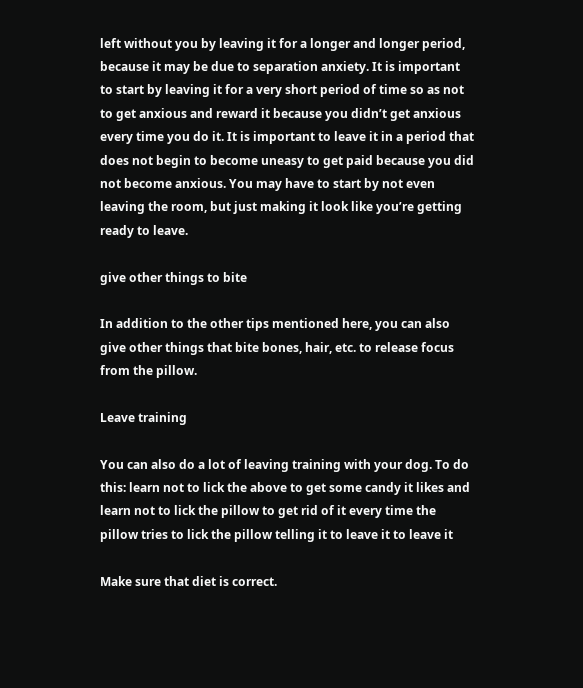left without you by leaving it for a longer and longer period, because it may be due to separation anxiety. It is important to start by leaving it for a very short period of time so as not to get anxious and reward it because you didn’t get anxious every time you do it. It is important to leave it in a period that does not begin to become uneasy to get paid because you did not become anxious. You may have to start by not even leaving the room, but just making it look like you’re getting ready to leave.

give other things to bite

In addition to the other tips mentioned here, you can also give other things that bite bones, hair, etc. to release focus from the pillow.

Leave training

You can also do a lot of leaving training with your dog. To do this: learn not to lick the above to get some candy it likes and learn not to lick the pillow to get rid of it every time the pillow tries to lick the pillow telling it to leave it to leave it

Make sure that diet is correct.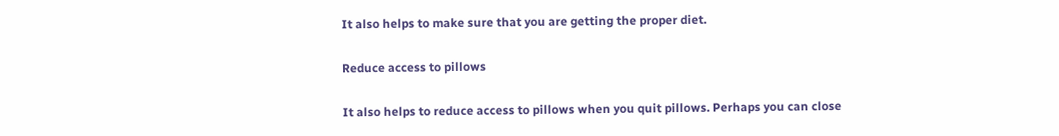It also helps to make sure that you are getting the proper diet.

Reduce access to pillows

It also helps to reduce access to pillows when you quit pillows. Perhaps you can close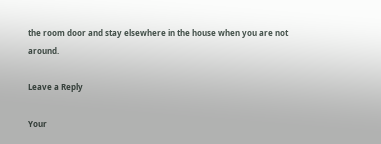the room door and stay elsewhere in the house when you are not around.

Leave a Reply

Your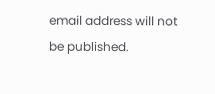email address will not be published.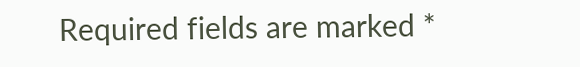Required fields are marked *